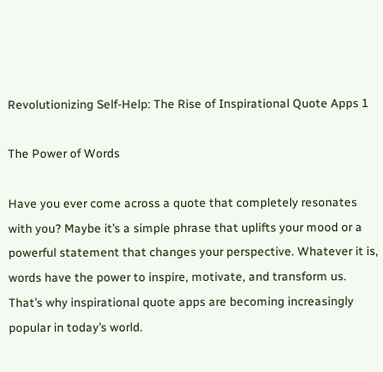Revolutionizing Self-Help: The Rise of Inspirational Quote Apps 1

The Power of Words

Have you ever come across a quote that completely resonates with you? Maybe it’s a simple phrase that uplifts your mood or a powerful statement that changes your perspective. Whatever it is, words have the power to inspire, motivate, and transform us. That’s why inspirational quote apps are becoming increasingly popular in today’s world.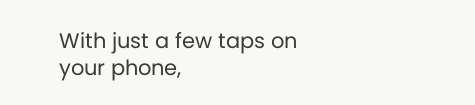With just a few taps on your phone,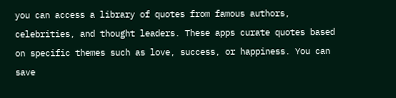you can access a library of quotes from famous authors, celebrities, and thought leaders. These apps curate quotes based on specific themes such as love, success, or happiness. You can save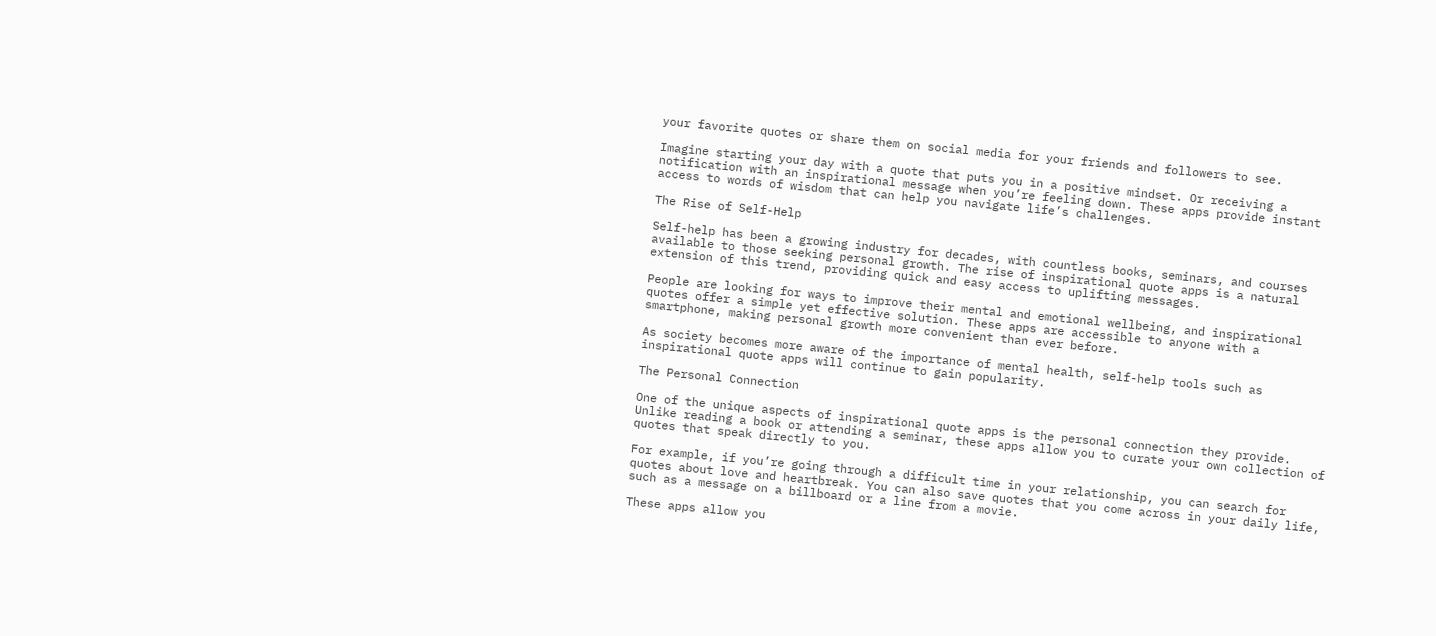your favorite quotes or share them on social media for your friends and followers to see.

Imagine starting your day with a quote that puts you in a positive mindset. Or receiving a notification with an inspirational message when you’re feeling down. These apps provide instant access to words of wisdom that can help you navigate life’s challenges.

The Rise of Self-Help

Self-help has been a growing industry for decades, with countless books, seminars, and courses available to those seeking personal growth. The rise of inspirational quote apps is a natural extension of this trend, providing quick and easy access to uplifting messages.

People are looking for ways to improve their mental and emotional wellbeing, and inspirational quotes offer a simple yet effective solution. These apps are accessible to anyone with a smartphone, making personal growth more convenient than ever before.

As society becomes more aware of the importance of mental health, self-help tools such as inspirational quote apps will continue to gain popularity.

The Personal Connection

One of the unique aspects of inspirational quote apps is the personal connection they provide. Unlike reading a book or attending a seminar, these apps allow you to curate your own collection of quotes that speak directly to you.

For example, if you’re going through a difficult time in your relationship, you can search for quotes about love and heartbreak. You can also save quotes that you come across in your daily life, such as a message on a billboard or a line from a movie.

These apps allow you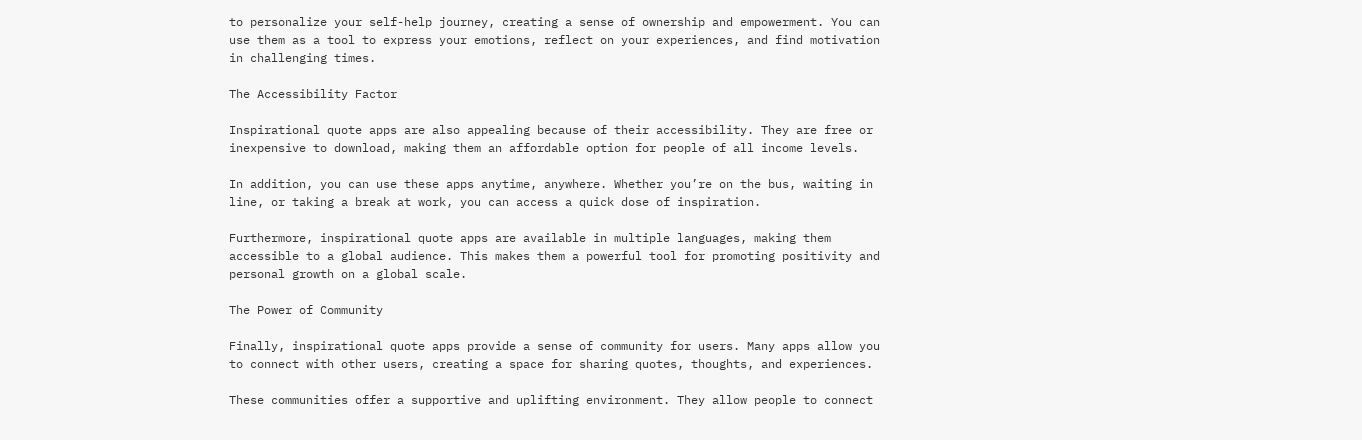to personalize your self-help journey, creating a sense of ownership and empowerment. You can use them as a tool to express your emotions, reflect on your experiences, and find motivation in challenging times.

The Accessibility Factor

Inspirational quote apps are also appealing because of their accessibility. They are free or inexpensive to download, making them an affordable option for people of all income levels.

In addition, you can use these apps anytime, anywhere. Whether you’re on the bus, waiting in line, or taking a break at work, you can access a quick dose of inspiration.

Furthermore, inspirational quote apps are available in multiple languages, making them accessible to a global audience. This makes them a powerful tool for promoting positivity and personal growth on a global scale.

The Power of Community

Finally, inspirational quote apps provide a sense of community for users. Many apps allow you to connect with other users, creating a space for sharing quotes, thoughts, and experiences.

These communities offer a supportive and uplifting environment. They allow people to connect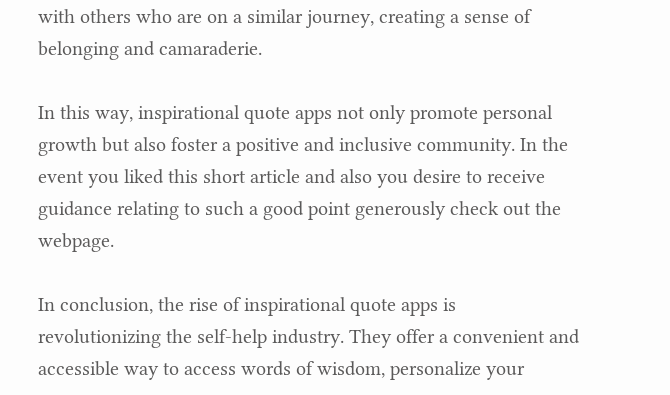with others who are on a similar journey, creating a sense of belonging and camaraderie.

In this way, inspirational quote apps not only promote personal growth but also foster a positive and inclusive community. In the event you liked this short article and also you desire to receive guidance relating to such a good point generously check out the webpage.

In conclusion, the rise of inspirational quote apps is revolutionizing the self-help industry. They offer a convenient and accessible way to access words of wisdom, personalize your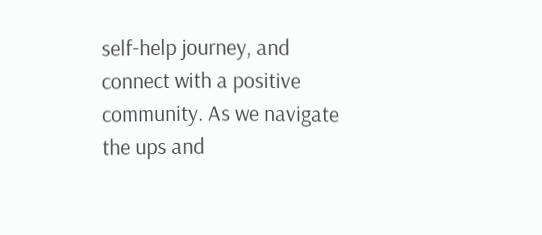self-help journey, and connect with a positive community. As we navigate the ups and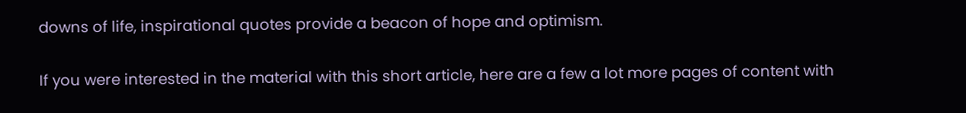downs of life, inspirational quotes provide a beacon of hope and optimism.

If you were interested in the material with this short article, here are a few a lot more pages of content with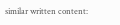similar written content: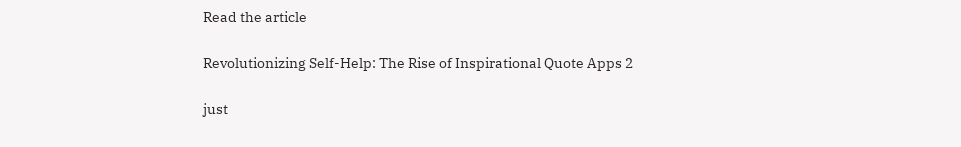Read the article

Revolutionizing Self-Help: The Rise of Inspirational Quote Apps 2

just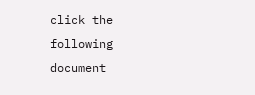click the following document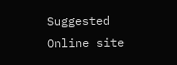Suggested Online site